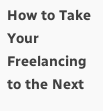How to Take Your Freelancing to the Next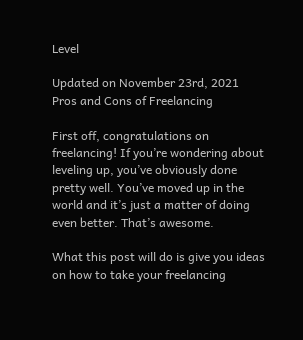Level

Updated on November 23rd, 2021
Pros and Cons of Freelancing

First off, congratulations on freelancing! If you’re wondering about leveling up, you’ve obviously done pretty well. You’ve moved up in the world and it’s just a matter of doing even better. That’s awesome.

What this post will do is give you ideas on how to take your freelancing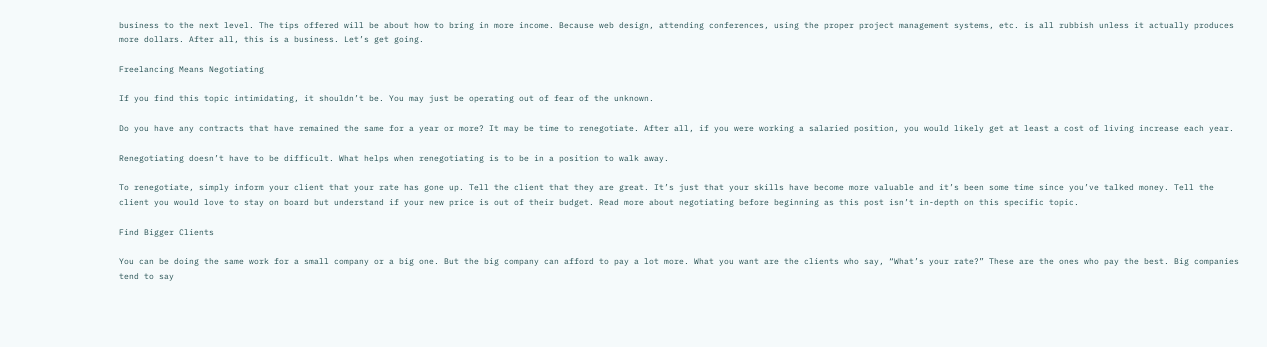business to the next level. The tips offered will be about how to bring in more income. Because web design, attending conferences, using the proper project management systems, etc. is all rubbish unless it actually produces more dollars. After all, this is a business. Let’s get going.

Freelancing Means Negotiating

If you find this topic intimidating, it shouldn’t be. You may just be operating out of fear of the unknown.

Do you have any contracts that have remained the same for a year or more? It may be time to renegotiate. After all, if you were working a salaried position, you would likely get at least a cost of living increase each year.

Renegotiating doesn’t have to be difficult. What helps when renegotiating is to be in a position to walk away.

To renegotiate, simply inform your client that your rate has gone up. Tell the client that they are great. It’s just that your skills have become more valuable and it’s been some time since you’ve talked money. Tell the client you would love to stay on board but understand if your new price is out of their budget. Read more about negotiating before beginning as this post isn’t in-depth on this specific topic.

Find Bigger Clients

You can be doing the same work for a small company or a big one. But the big company can afford to pay a lot more. What you want are the clients who say, “What’s your rate?” These are the ones who pay the best. Big companies tend to say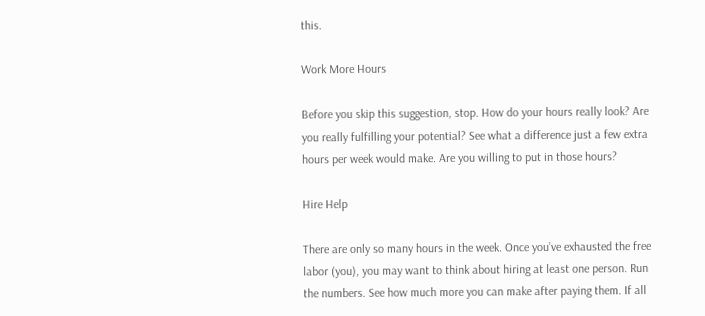this.

Work More Hours

Before you skip this suggestion, stop. How do your hours really look? Are you really fulfilling your potential? See what a difference just a few extra hours per week would make. Are you willing to put in those hours?

Hire Help

There are only so many hours in the week. Once you’ve exhausted the free labor (you), you may want to think about hiring at least one person. Run the numbers. See how much more you can make after paying them. If all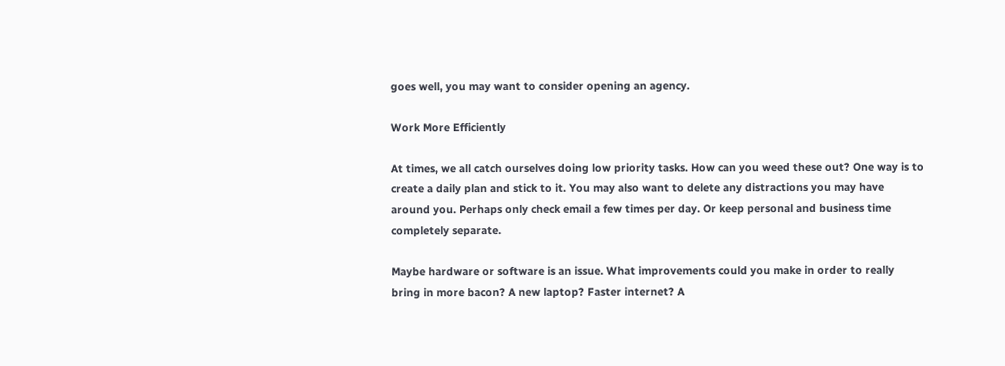goes well, you may want to consider opening an agency.

Work More Efficiently

At times, we all catch ourselves doing low priority tasks. How can you weed these out? One way is to create a daily plan and stick to it. You may also want to delete any distractions you may have around you. Perhaps only check email a few times per day. Or keep personal and business time completely separate.

Maybe hardware or software is an issue. What improvements could you make in order to really bring in more bacon? A new laptop? Faster internet? A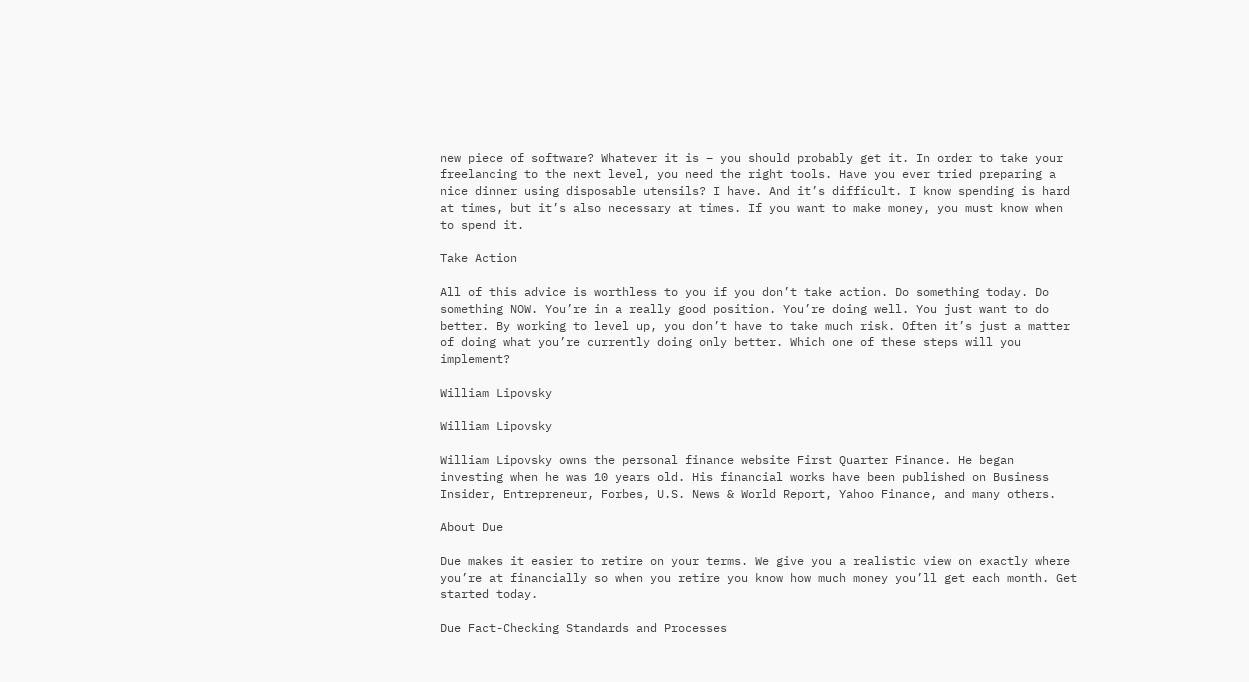new piece of software? Whatever it is – you should probably get it. In order to take your freelancing to the next level, you need the right tools. Have you ever tried preparing a nice dinner using disposable utensils? I have. And it’s difficult. I know spending is hard at times, but it’s also necessary at times. If you want to make money, you must know when to spend it.

Take Action

All of this advice is worthless to you if you don’t take action. Do something today. Do something NOW. You’re in a really good position. You’re doing well. You just want to do better. By working to level up, you don’t have to take much risk. Often it’s just a matter of doing what you’re currently doing only better. Which one of these steps will you implement?

William Lipovsky

William Lipovsky

William Lipovsky owns the personal finance website First Quarter Finance. He began investing when he was 10 years old. His financial works have been published on Business Insider, Entrepreneur, Forbes, U.S. News & World Report, Yahoo Finance, and many others.

About Due

Due makes it easier to retire on your terms. We give you a realistic view on exactly where you’re at financially so when you retire you know how much money you’ll get each month. Get started today.

Due Fact-Checking Standards and Processes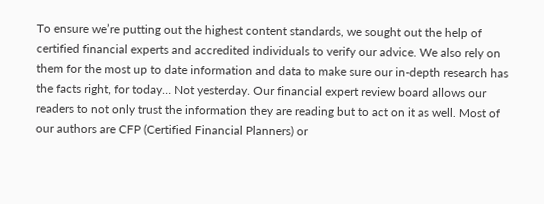To ensure we’re putting out the highest content standards, we sought out the help of certified financial experts and accredited individuals to verify our advice. We also rely on them for the most up to date information and data to make sure our in-depth research has the facts right, for today… Not yesterday. Our financial expert review board allows our readers to not only trust the information they are reading but to act on it as well. Most of our authors are CFP (Certified Financial Planners) or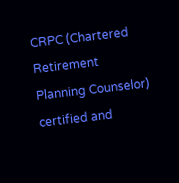CRPC (Chartered Retirement Planning Counselor) certified and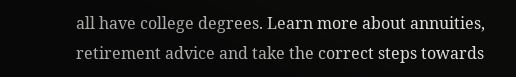all have college degrees. Learn more about annuities, retirement advice and take the correct steps towards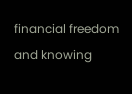financial freedom and knowing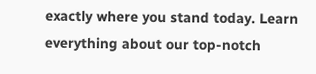exactly where you stand today. Learn everything about our top-notch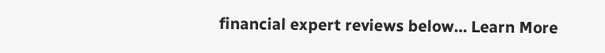financial expert reviews below… Learn More